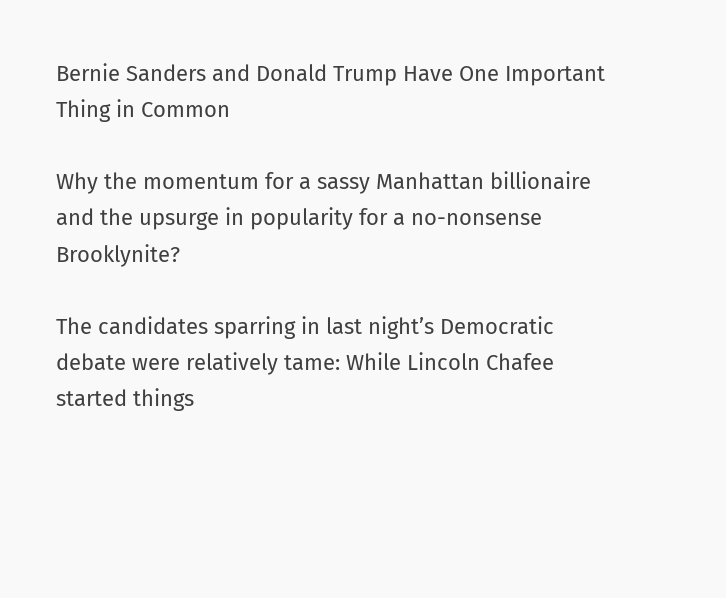Bernie Sanders and Donald Trump Have One Important Thing in Common

Why the momentum for a sassy Manhattan billionaire and the upsurge in popularity for a no-nonsense Brooklynite?

The candidates sparring in last night’s Democratic debate were relatively tame: While Lincoln Chafee started things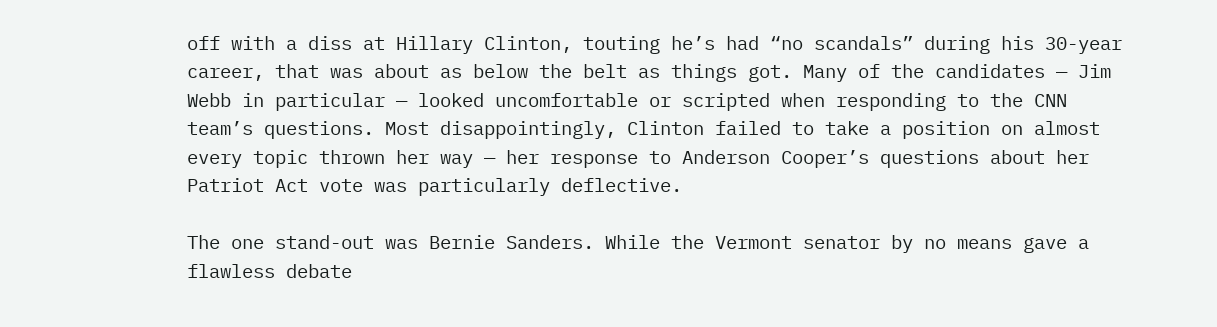off with a diss at Hillary Clinton, touting he’s had “no scandals” during his 30-year career, that was about as below the belt as things got. Many of the candidates — Jim Webb in particular — looked uncomfortable or scripted when responding to the CNN team’s questions. Most disappointingly, Clinton failed to take a position on almost every topic thrown her way — her response to Anderson Cooper’s questions about her Patriot Act vote was particularly deflective.

The one stand-out was Bernie Sanders. While the Vermont senator by no means gave a flawless debate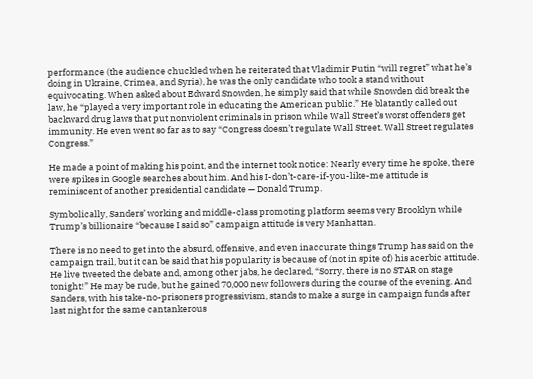performance (the audience chuckled when he reiterated that Vladimir Putin “will regret” what he’s doing in Ukraine, Crimea, and Syria), he was the only candidate who took a stand without equivocating. When asked about Edward Snowden, he simply said that while Snowden did break the law, he “played a very important role in educating the American public.” He blatantly called out backward drug laws that put nonviolent criminals in prison while Wall Street’s worst offenders get immunity. He even went so far as to say “Congress doesn’t regulate Wall Street. Wall Street regulates Congress.”

He made a point of making his point, and the internet took notice: Nearly every time he spoke, there were spikes in Google searches about him. And his I-don’t-care-if-you-like-me attitude is reminiscent of another presidential candidate — Donald Trump.

Symbolically, Sanders’ working and middle-class promoting platform seems very Brooklyn while Trump’s billionaire “because I said so” campaign attitude is very Manhattan.

There is no need to get into the absurd, offensive, and even inaccurate things Trump has said on the campaign trail, but it can be said that his popularity is because of (not in spite of) his acerbic attitude. He live tweeted the debate and, among other jabs, he declared, “Sorry, there is no STAR on stage tonight!” He may be rude, but he gained 70,000 new followers during the course of the evening. And Sanders, with his take-no-prisoners progressivism, stands to make a surge in campaign funds after last night for the same cantankerous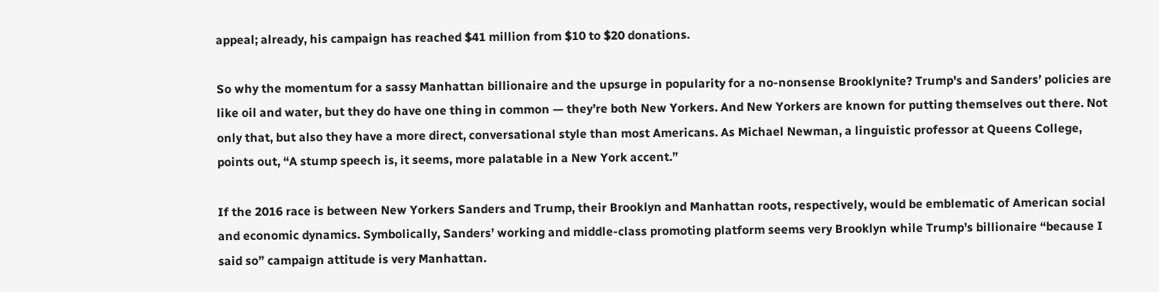appeal; already, his campaign has reached $41 million from $10 to $20 donations.

So why the momentum for a sassy Manhattan billionaire and the upsurge in popularity for a no-nonsense Brooklynite? Trump's and Sanders’ policies are like oil and water, but they do have one thing in common — they’re both New Yorkers. And New Yorkers are known for putting themselves out there. Not only that, but also they have a more direct, conversational style than most Americans. As Michael Newman, a linguistic professor at Queens College, points out, “A stump speech is, it seems, more palatable in a New York accent.”

If the 2016 race is between New Yorkers Sanders and Trump, their Brooklyn and Manhattan roots, respectively, would be emblematic of American social and economic dynamics. Symbolically, Sanders’ working and middle-class promoting platform seems very Brooklyn while Trump’s billionaire “because I said so” campaign attitude is very Manhattan.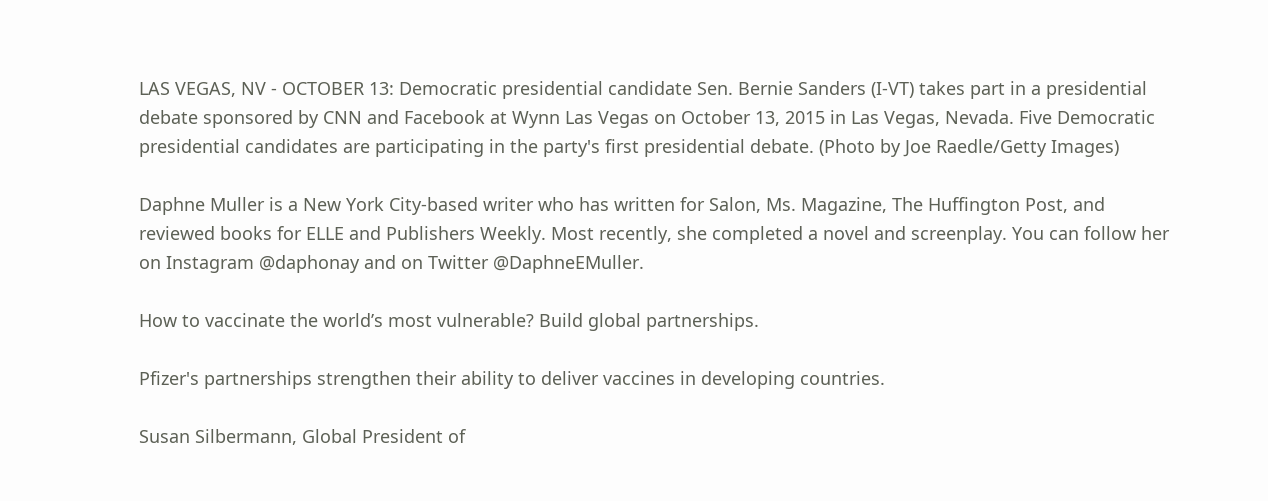LAS VEGAS, NV - OCTOBER 13: Democratic presidential candidate Sen. Bernie Sanders (I-VT) takes part in a presidential debate sponsored by CNN and Facebook at Wynn Las Vegas on October 13, 2015 in Las Vegas, Nevada. Five Democratic presidential candidates are participating in the party's first presidential debate. (Photo by Joe Raedle/Getty Images)

Daphne Muller is a New York City-based writer who has written for Salon, Ms. Magazine, The Huffington Post, and reviewed books for ELLE and Publishers Weekly. Most recently, she completed a novel and screenplay. You can follow her on Instagram @daphonay and on Twitter @DaphneEMuller.

How to vaccinate the world’s most vulnerable? Build global partnerships.

Pfizer's partnerships strengthen their ability to deliver vaccines in developing countries.

Susan Silbermann, Global President of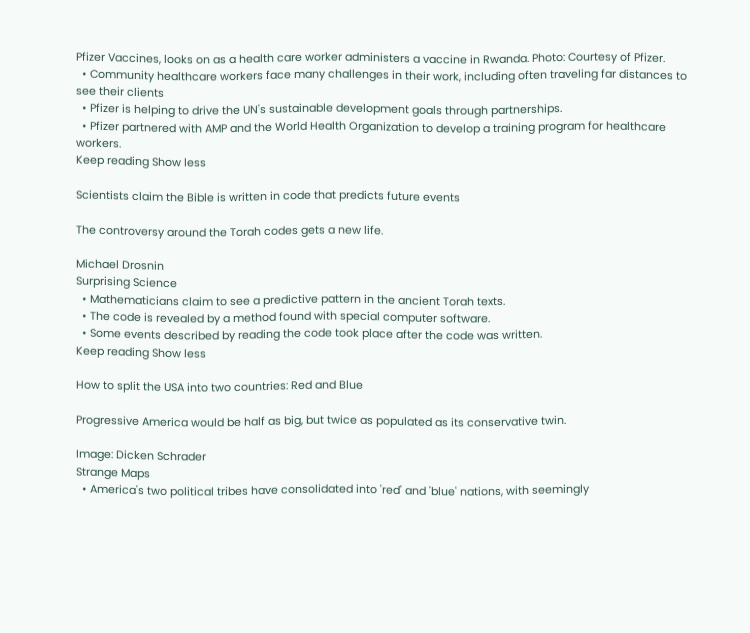Pfizer Vaccines, looks on as a health care worker administers a vaccine in Rwanda. Photo: Courtesy of Pfizer.
  • Community healthcare workers face many challenges in their work, including often traveling far distances to see their clients
  • Pfizer is helping to drive the UN's sustainable development goals through partnerships.
  • Pfizer partnered with AMP and the World Health Organization to develop a training program for healthcare workers.
Keep reading Show less

Scientists claim the Bible is written in code that predicts future events

The controversy around the Torah codes gets a new life.

Michael Drosnin
Surprising Science
  • Mathematicians claim to see a predictive pattern in the ancient Torah texts.
  • The code is revealed by a method found with special computer software.
  • Some events described by reading the code took place after the code was written.
Keep reading Show less

How to split the USA into two countries: Red and Blue

Progressive America would be half as big, but twice as populated as its conservative twin.

Image: Dicken Schrader
Strange Maps
  • America's two political tribes have consolidated into 'red' and 'blue' nations, with seemingly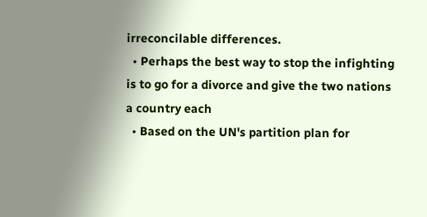irreconcilable differences.
  • Perhaps the best way to stop the infighting is to go for a divorce and give the two nations a country each
  • Based on the UN's partition plan for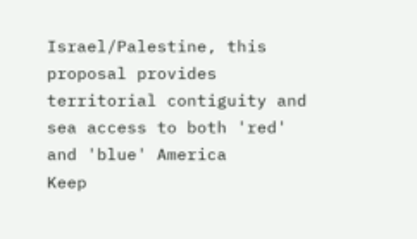Israel/Palestine, this proposal provides territorial contiguity and sea access to both 'red' and 'blue' America
Keep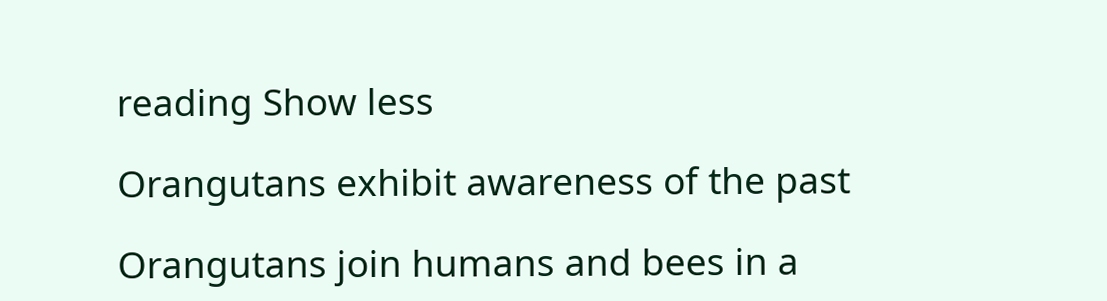reading Show less

Orangutans exhibit awareness of the past

Orangutans join humans and bees in a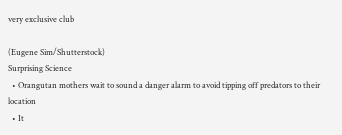very exclusive club

(Eugene Sim/Shutterstock)
Surprising Science
  • Orangutan mothers wait to sound a danger alarm to avoid tipping off predators to their location
  • It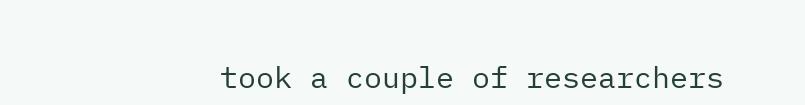took a couple of researchers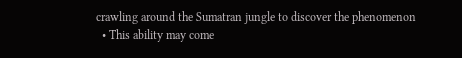crawling around the Sumatran jungle to discover the phenomenon
  • This ability may come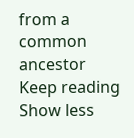from a common ancestor
Keep reading Show less